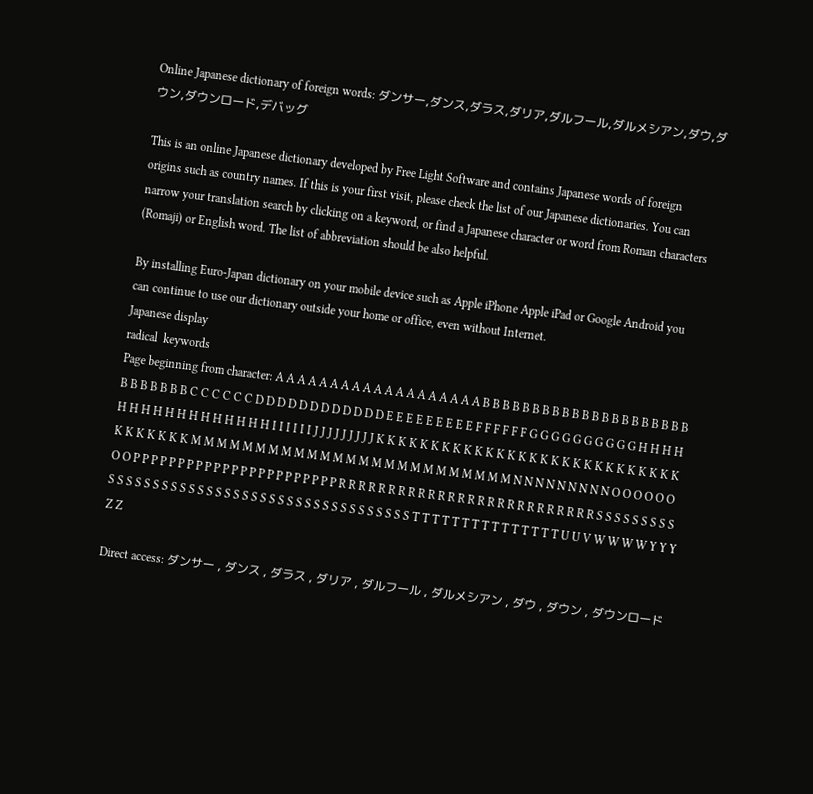Online Japanese dictionary of foreign words: ダンサー,ダンス,ダラス,ダリア,ダルフール,ダルメシアン,ダウ,ダウン,ダウンロード,デバッグ

This is an online Japanese dictionary developed by Free Light Software and contains Japanese words of foreign origins such as country names. If this is your first visit, please check the list of our Japanese dictionaries. You can narrow your translation search by clicking on a keyword, or find a Japanese character or word from Roman characters (Romaji) or English word. The list of abbreviation should be also helpful.

By installing Euro-Japan dictionary on your mobile device such as Apple iPhone Apple iPad or Google Android you can continue to use our dictionary outside your home or office, even without Internet.
Japanese display
radical  keywords
Page beginning from character: A A A A A A A A A A A A A A A A A A A B B B B B B B B B B B B B B B B B B B B B B B B B B B B C C C C C C D D D D D D D D D D D D E E E E E E E E E F F F F F F G G G G G G G G G G H H H H H H H H H H H H H H H H H I I I I I I J J J J J J J J J K K K K K K K K K K K K K K K K K K K K K K K K K K K K K K K K K K K M M M M M M M M M M M M M M M M M M M M M M M M M N N N N N N N N N O O O O O O O O P P P P P P P P P P P P P P P P P P P P P P P R R R R R R R R R R R R R R R R R R R R R R R R R R S S S S S S S S S S S S S S S S S S S S S S S S S S S S S S S S S S S S S S S S S S S T T T T T T T T T T T T T T T U U V W W W W Y Y Y Z Z

Direct access: ダンサー , ダンス , ダラス , ダリア , ダルフール , ダルメシアン , ダウ , ダウン , ダウンロード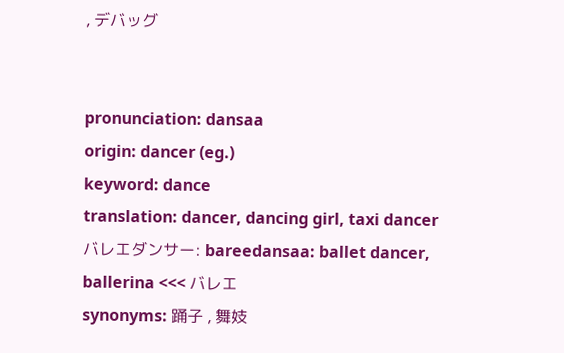, デバッグ


pronunciation: dansaa
origin: dancer (eg.)
keyword: dance
translation: dancer, dancing girl, taxi dancer
バレエダンサー: bareedansaa: ballet dancer, ballerina <<< バレエ
synonyms: 踊子 , 舞妓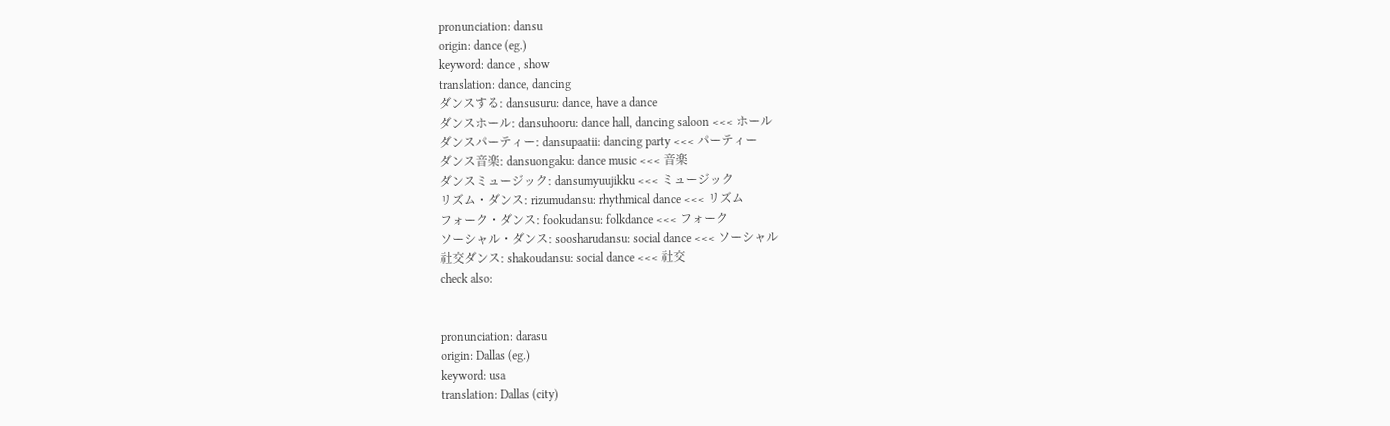pronunciation: dansu
origin: dance (eg.)
keyword: dance , show
translation: dance, dancing
ダンスする: dansusuru: dance, have a dance
ダンスホール: dansuhooru: dance hall, dancing saloon <<< ホール
ダンスパーティー: dansupaatii: dancing party <<< パーティー
ダンス音楽: dansuongaku: dance music <<< 音楽
ダンスミュージック: dansumyuujikku <<< ミュージック
リズム・ダンス: rizumudansu: rhythmical dance <<< リズム
フォーク・ダンス: fookudansu: folkdance <<< フォーク
ソーシャル・ダンス: soosharudansu: social dance <<< ソーシャル
社交ダンス: shakoudansu: social dance <<< 社交
check also:


pronunciation: darasu
origin: Dallas (eg.)
keyword: usa
translation: Dallas (city)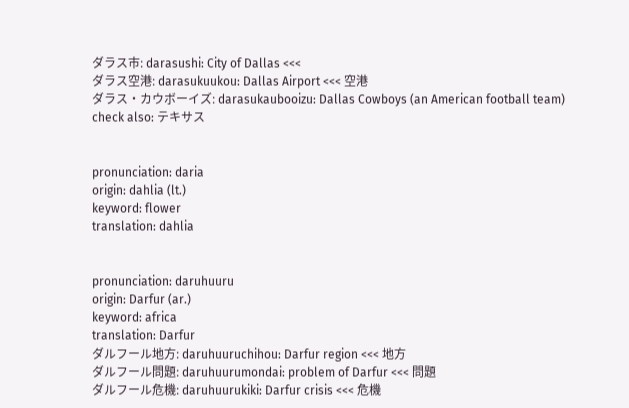ダラス市: darasushi: City of Dallas <<<
ダラス空港: darasukuukou: Dallas Airport <<< 空港
ダラス・カウボーイズ: darasukaubooizu: Dallas Cowboys (an American football team)
check also: テキサス


pronunciation: daria
origin: dahlia (lt.)
keyword: flower
translation: dahlia


pronunciation: daruhuuru
origin: Darfur (ar.)
keyword: africa
translation: Darfur
ダルフール地方: daruhuuruchihou: Darfur region <<< 地方
ダルフール問題: daruhuurumondai: problem of Darfur <<< 問題
ダルフール危機: daruhuurukiki: Darfur crisis <<< 危機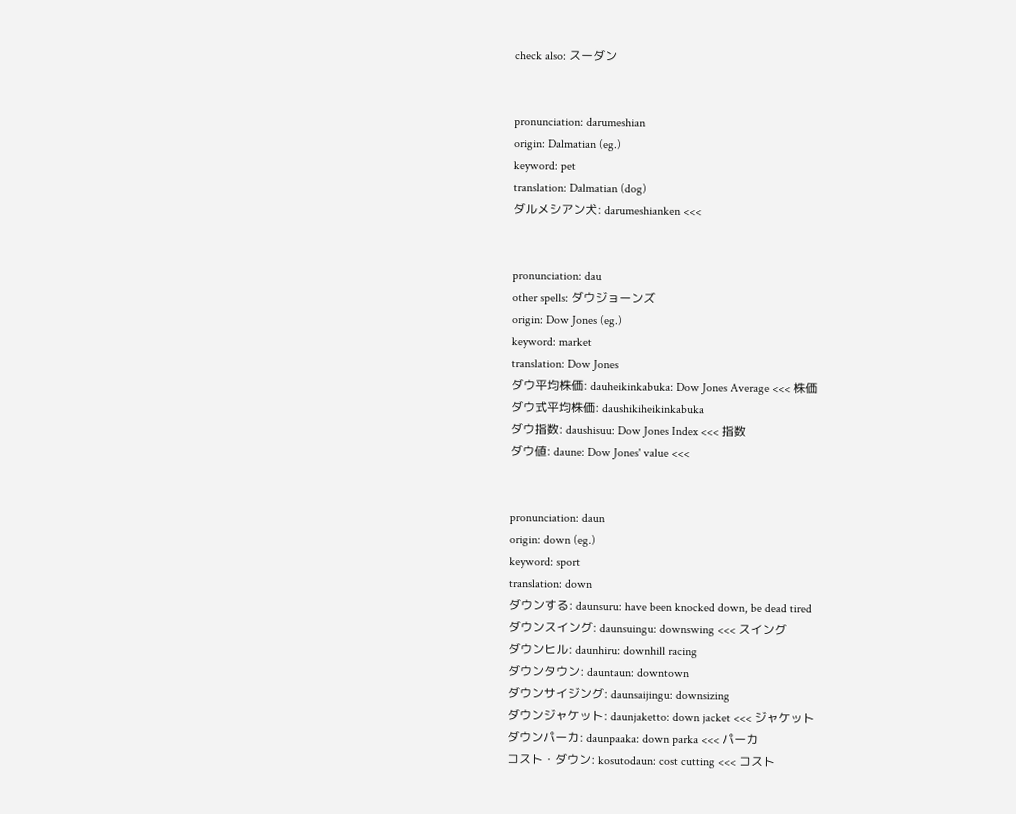check also: スーダン


pronunciation: darumeshian
origin: Dalmatian (eg.)
keyword: pet
translation: Dalmatian (dog)
ダルメシアン犬: darumeshianken <<<


pronunciation: dau
other spells: ダウジョーンズ
origin: Dow Jones (eg.)
keyword: market
translation: Dow Jones
ダウ平均株価: dauheikinkabuka: Dow Jones Average <<< 株価
ダウ式平均株価: daushikiheikinkabuka
ダウ指数: daushisuu: Dow Jones Index <<< 指数
ダウ値: daune: Dow Jones' value <<<


pronunciation: daun
origin: down (eg.)
keyword: sport
translation: down
ダウンする: daunsuru: have been knocked down, be dead tired
ダウンスイング: daunsuingu: downswing <<< スイング
ダウンヒル: daunhiru: downhill racing
ダウンタウン: dauntaun: downtown
ダウンサイジング: daunsaijingu: downsizing
ダウンジャケット: daunjaketto: down jacket <<< ジャケット
ダウンパーカ: daunpaaka: down parka <<< パーカ
コスト・ダウン: kosutodaun: cost cutting <<< コスト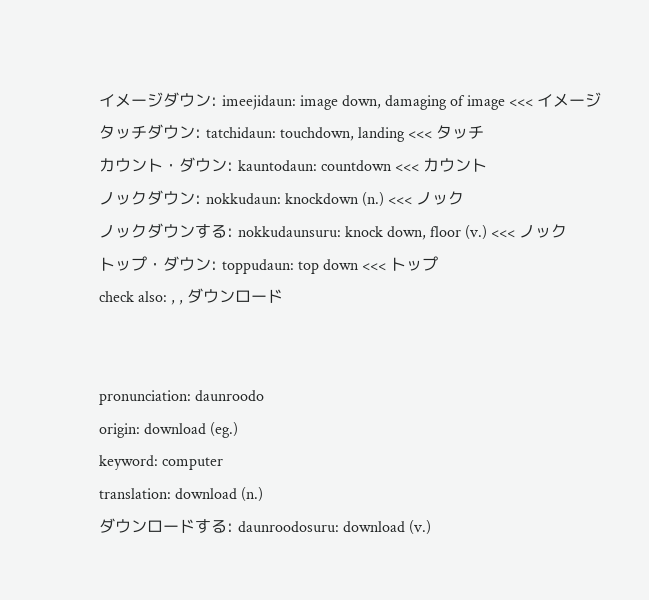イメージダウン: imeejidaun: image down, damaging of image <<< イメージ
タッチダウン: tatchidaun: touchdown, landing <<< タッチ
カウント・ダウン: kauntodaun: countdown <<< カウント
ノックダウン: nokkudaun: knockdown (n.) <<< ノック
ノックダウンする: nokkudaunsuru: knock down, floor (v.) <<< ノック
トップ・ダウン: toppudaun: top down <<< トップ
check also: , , ダウンロード


pronunciation: daunroodo
origin: download (eg.)
keyword: computer
translation: download (n.)
ダウンロードする: daunroodosuru: download (v.)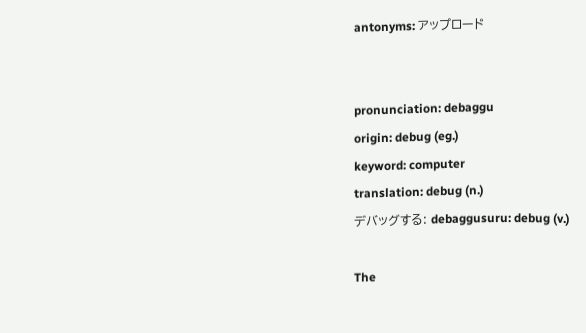antonyms: アップロード


pronunciation: debaggu
origin: debug (eg.)
keyword: computer
translation: debug (n.)
デバッグする: debaggusuru: debug (v.)

The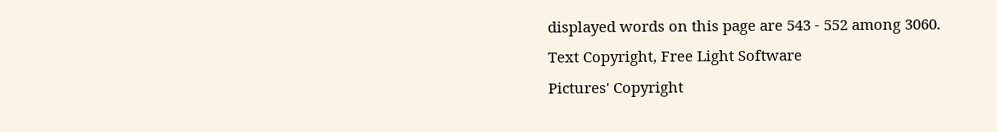displayed words on this page are 543 - 552 among 3060.
Text Copyright, Free Light Software
Pictures' Copyright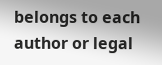belongs to each author or legal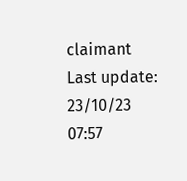claimant
Last update: 23/10/23 07:57